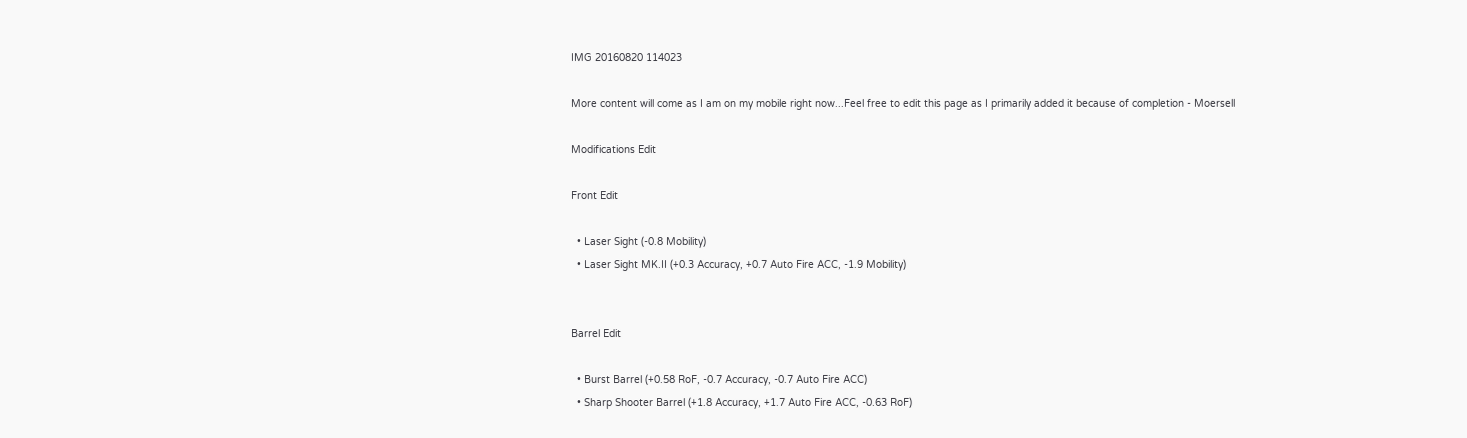IMG 20160820 114023

More content will come as I am on my mobile right now...Feel free to edit this page as I primarily added it because of completion - Moersell

Modifications Edit

Front Edit

  • Laser Sight (-0.8 Mobility)
  • Laser Sight MK.II (+0.3 Accuracy, +0.7 Auto Fire ACC, -1.9 Mobility)


Barrel Edit

  • Burst Barrel (+0.58 RoF, -0.7 Accuracy, -0.7 Auto Fire ACC)
  • Sharp Shooter Barrel (+1.8 Accuracy, +1.7 Auto Fire ACC, -0.63 RoF)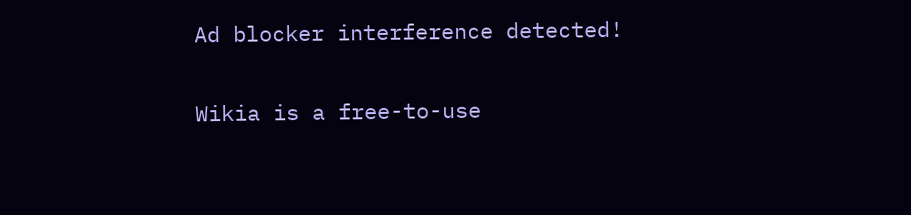Ad blocker interference detected!

Wikia is a free-to-use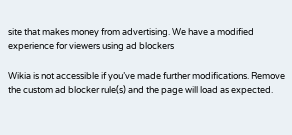site that makes money from advertising. We have a modified experience for viewers using ad blockers

Wikia is not accessible if you’ve made further modifications. Remove the custom ad blocker rule(s) and the page will load as expected.